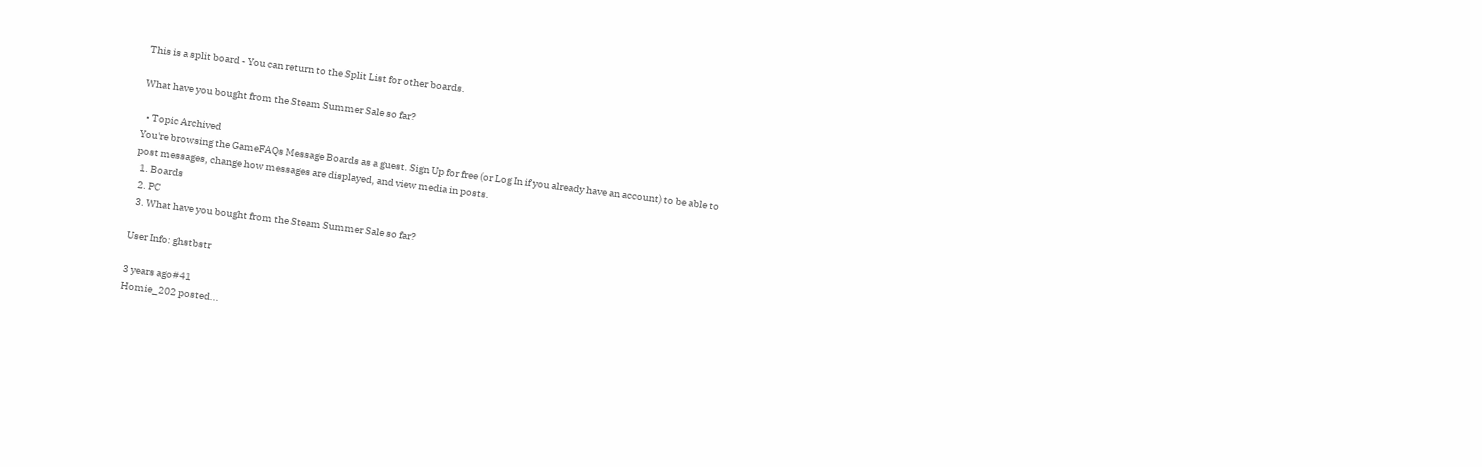This is a split board - You can return to the Split List for other boards.

What have you bought from the Steam Summer Sale so far?

  • Topic Archived
You're browsing the GameFAQs Message Boards as a guest. Sign Up for free (or Log In if you already have an account) to be able to post messages, change how messages are displayed, and view media in posts.
  1. Boards
  2. PC
  3. What have you bought from the Steam Summer Sale so far?

User Info: ghstbstr

3 years ago#41
Homie_202 posted...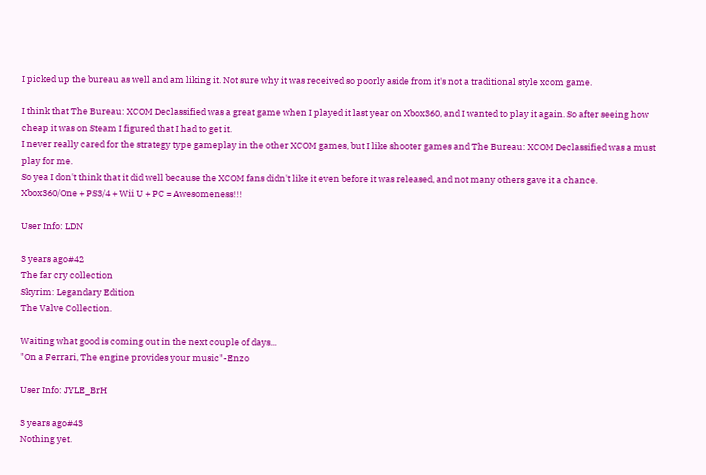I picked up the bureau as well and am liking it. Not sure why it was received so poorly aside from it's not a traditional style xcom game.

I think that The Bureau: XCOM Declassified was a great game when I played it last year on Xbox360, and I wanted to play it again. So after seeing how cheap it was on Steam I figured that I had to get it.
I never really cared for the strategy type gameplay in the other XCOM games, but I like shooter games and The Bureau: XCOM Declassified was a must play for me.
So yea I don't think that it did well because the XCOM fans didn't like it even before it was released, and not many others gave it a chance.
Xbox360/One + PS3/4 + Wii U + PC = Awesomeness!!!

User Info: LDN

3 years ago#42
The far cry collection
Skyrim: Legandary Edition
The Valve Collection.

Waiting what good is coming out in the next couple of days...
"On a Ferrari, The engine provides your music"-Enzo

User Info: JYLE_BrH

3 years ago#43
Nothing yet.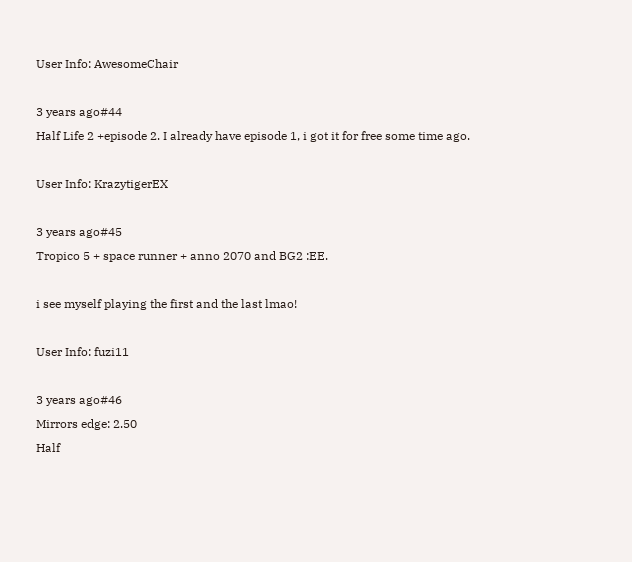User Info: AwesomeChair

3 years ago#44
Half Life 2 +episode 2. I already have episode 1, i got it for free some time ago.

User Info: KrazytigerEX

3 years ago#45
Tropico 5 + space runner + anno 2070 and BG2 :EE.

i see myself playing the first and the last lmao!

User Info: fuzi11

3 years ago#46
Mirrors edge: 2.50
Half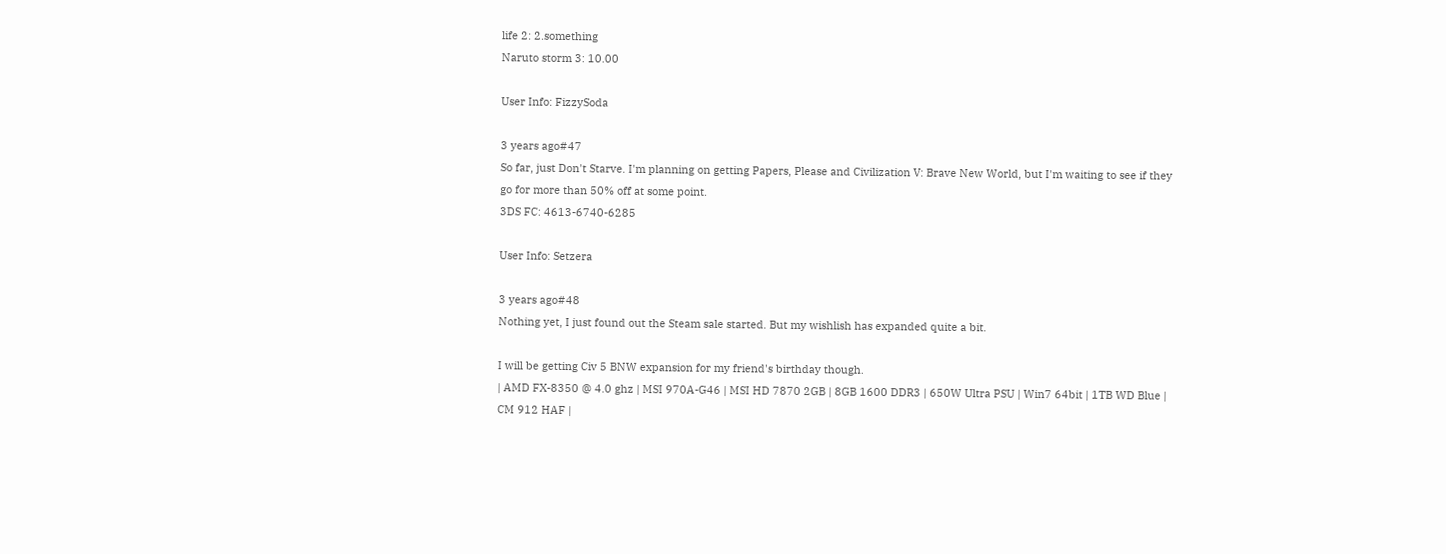life 2: 2.something
Naruto storm 3: 10.00

User Info: FizzySoda

3 years ago#47
So far, just Don't Starve. I'm planning on getting Papers, Please and Civilization V: Brave New World, but I'm waiting to see if they go for more than 50% off at some point.
3DS FC: 4613-6740-6285

User Info: Setzera

3 years ago#48
Nothing yet, I just found out the Steam sale started. But my wishlish has expanded quite a bit.

I will be getting Civ 5 BNW expansion for my friend's birthday though.
| AMD FX-8350 @ 4.0 ghz | MSI 970A-G46 | MSI HD 7870 2GB | 8GB 1600 DDR3 | 650W Ultra PSU | Win7 64bit | 1TB WD Blue | CM 912 HAF |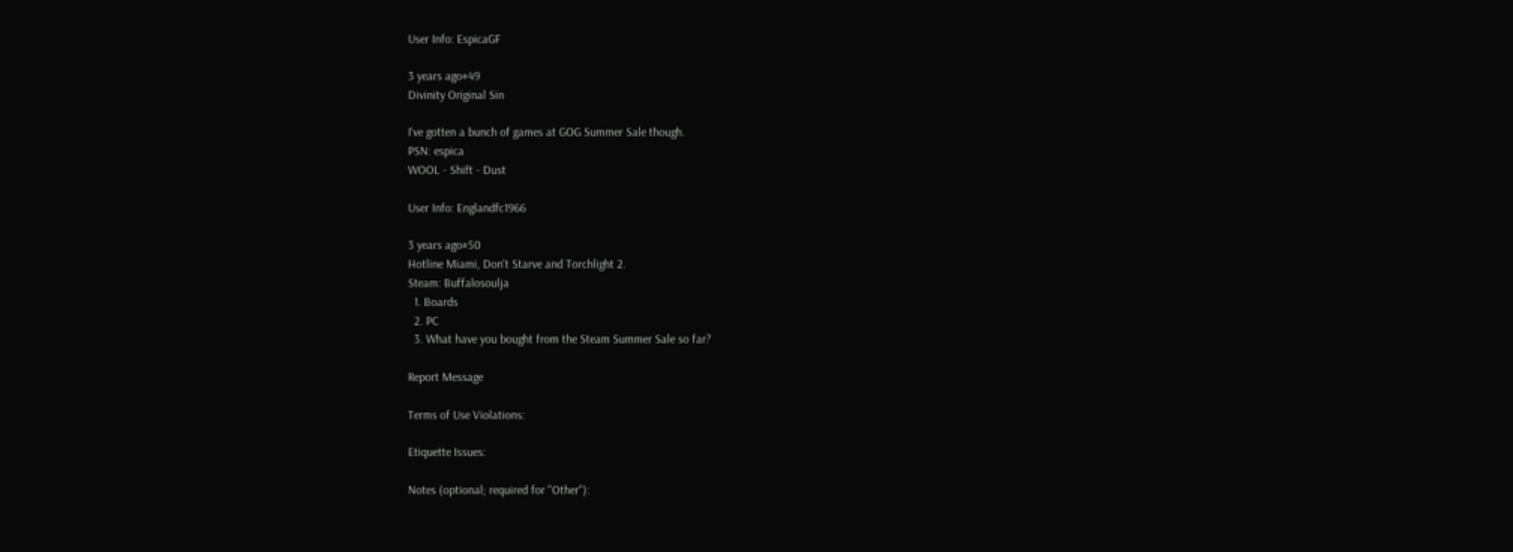User Info: EspicaGF

3 years ago#49
Divinity Original Sin

I've gotten a bunch of games at GOG Summer Sale though.
PSN: espica
WOOL - Shift - Dust

User Info: Englandfc1966

3 years ago#50
Hotline Miami, Don't Starve and Torchlight 2.
Steam: Buffalosoulja
  1. Boards
  2. PC
  3. What have you bought from the Steam Summer Sale so far?

Report Message

Terms of Use Violations:

Etiquette Issues:

Notes (optional; required for "Other"):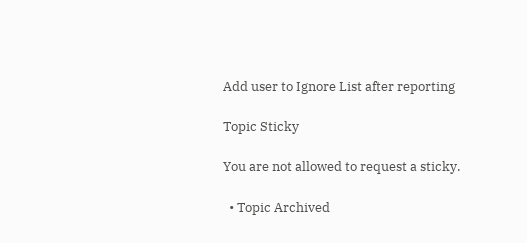Add user to Ignore List after reporting

Topic Sticky

You are not allowed to request a sticky.

  • Topic Archived